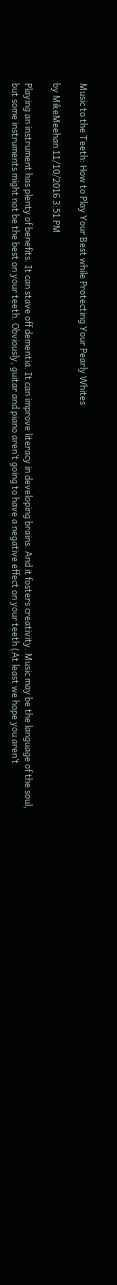Music to the Teeth: How to Play Your Best while Protecting Your Pearly Whites

by MikeMeehan 11/10/2016 3:51 PM

Playing an instrument has plenty of benefits. It can stave off dementia. It can improve literacy in developing brains. And it fosters creativity. Music may be the language of the soul, but some instruments might not be the best on your teeth. Obviously, guitar and piano aren’t going to have a negative effect on your teeth (At least we hope you aren’t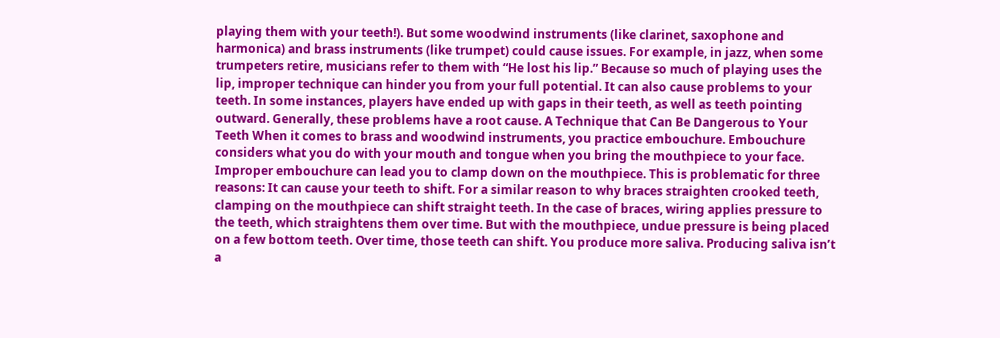playing them with your teeth!). But some woodwind instruments (like clarinet, saxophone and harmonica) and brass instruments (like trumpet) could cause issues. For example, in jazz, when some trumpeters retire, musicians refer to them with “He lost his lip.” Because so much of playing uses the lip, improper technique can hinder you from your full potential. It can also cause problems to your teeth. In some instances, players have ended up with gaps in their teeth, as well as teeth pointing outward. Generally, these problems have a root cause. A Technique that Can Be Dangerous to Your Teeth When it comes to brass and woodwind instruments, you practice embouchure. Embouchure considers what you do with your mouth and tongue when you bring the mouthpiece to your face. Improper embouchure can lead you to clamp down on the mouthpiece. This is problematic for three reasons: It can cause your teeth to shift. For a similar reason to why braces straighten crooked teeth, clamping on the mouthpiece can shift straight teeth. In the case of braces, wiring applies pressure to the teeth, which straightens them over time. But with the mouthpiece, undue pressure is being placed on a few bottom teeth. Over time, those teeth can shift. You produce more saliva. Producing saliva isn’t a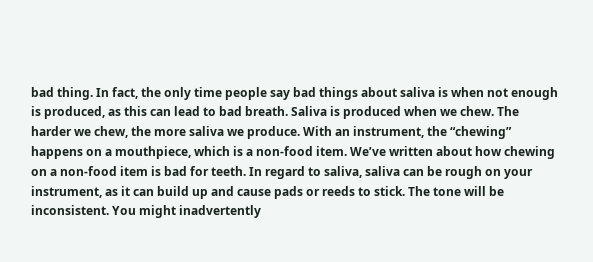bad thing. In fact, the only time people say bad things about saliva is when not enough is produced, as this can lead to bad breath. Saliva is produced when we chew. The harder we chew, the more saliva we produce. With an instrument, the “chewing” happens on a mouthpiece, which is a non-food item. We’ve written about how chewing on a non-food item is bad for teeth. In regard to saliva, saliva can be rough on your instrument, as it can build up and cause pads or reeds to stick. The tone will be inconsistent. You might inadvertently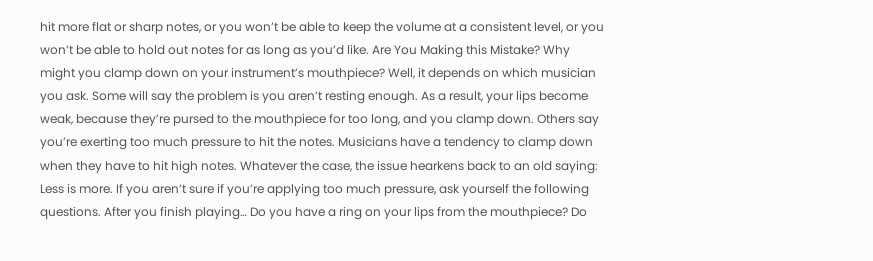hit more flat or sharp notes, or you won’t be able to keep the volume at a consistent level, or you won’t be able to hold out notes for as long as you’d like. Are You Making this Mistake? Why might you clamp down on your instrument’s mouthpiece? Well, it depends on which musician you ask. Some will say the problem is you aren’t resting enough. As a result, your lips become weak, because they’re pursed to the mouthpiece for too long, and you clamp down. Others say you’re exerting too much pressure to hit the notes. Musicians have a tendency to clamp down when they have to hit high notes. Whatever the case, the issue hearkens back to an old saying: Less is more. If you aren’t sure if you’re applying too much pressure, ask yourself the following questions. After you finish playing… Do you have a ring on your lips from the mouthpiece? Do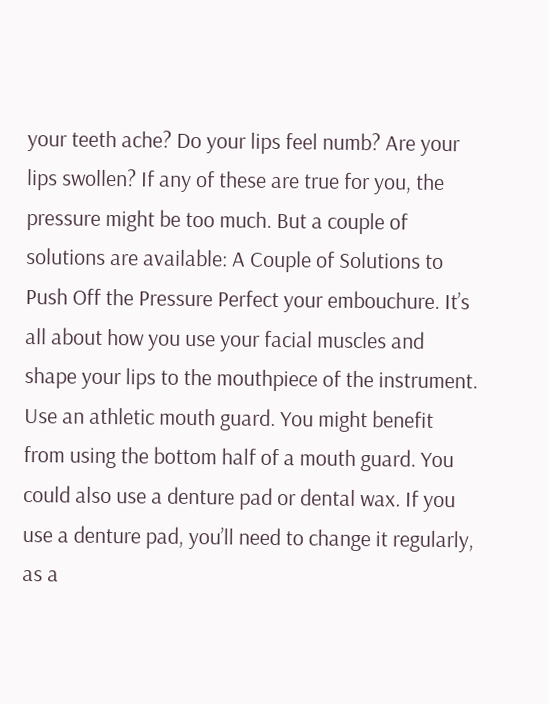your teeth ache? Do your lips feel numb? Are your lips swollen? If any of these are true for you, the pressure might be too much. But a couple of solutions are available: A Couple of Solutions to Push Off the Pressure Perfect your embouchure. It’s all about how you use your facial muscles and shape your lips to the mouthpiece of the instrument. Use an athletic mouth guard. You might benefit from using the bottom half of a mouth guard. You could also use a denture pad or dental wax. If you use a denture pad, you’ll need to change it regularly, as a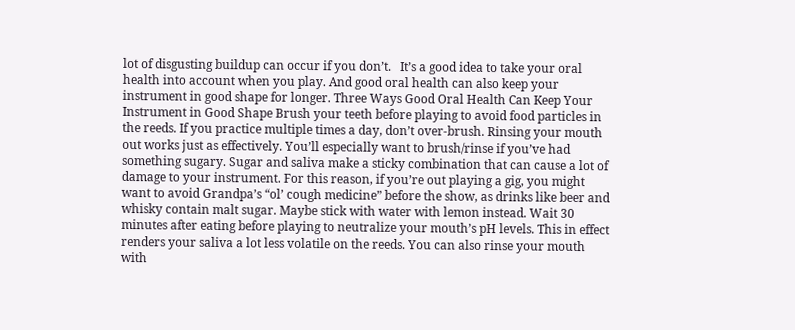lot of disgusting buildup can occur if you don’t.   It’s a good idea to take your oral health into account when you play. And good oral health can also keep your instrument in good shape for longer. Three Ways Good Oral Health Can Keep Your Instrument in Good Shape Brush your teeth before playing to avoid food particles in the reeds. If you practice multiple times a day, don’t over-brush. Rinsing your mouth out works just as effectively. You’ll especially want to brush/rinse if you’ve had something sugary. Sugar and saliva make a sticky combination that can cause a lot of damage to your instrument. For this reason, if you’re out playing a gig, you might want to avoid Grandpa’s “ol’ cough medicine” before the show, as drinks like beer and whisky contain malt sugar. Maybe stick with water with lemon instead. Wait 30 minutes after eating before playing to neutralize your mouth’s pH levels. This in effect renders your saliva a lot less volatile on the reeds. You can also rinse your mouth with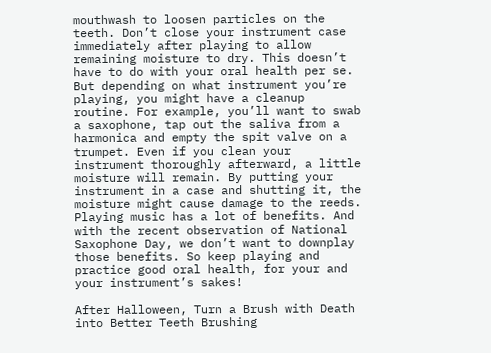mouthwash to loosen particles on the teeth. Don’t close your instrument case immediately after playing to allow remaining moisture to dry. This doesn’t have to do with your oral health per se. But depending on what instrument you’re playing, you might have a cleanup routine. For example, you’ll want to swab a saxophone, tap out the saliva from a harmonica and empty the spit valve on a trumpet. Even if you clean your instrument thoroughly afterward, a little moisture will remain. By putting your instrument in a case and shutting it, the moisture might cause damage to the reeds.     Playing music has a lot of benefits. And with the recent observation of National Saxophone Day, we don’t want to downplay those benefits. So keep playing and practice good oral health, for your and your instrument’s sakes!

After Halloween, Turn a Brush with Death into Better Teeth Brushing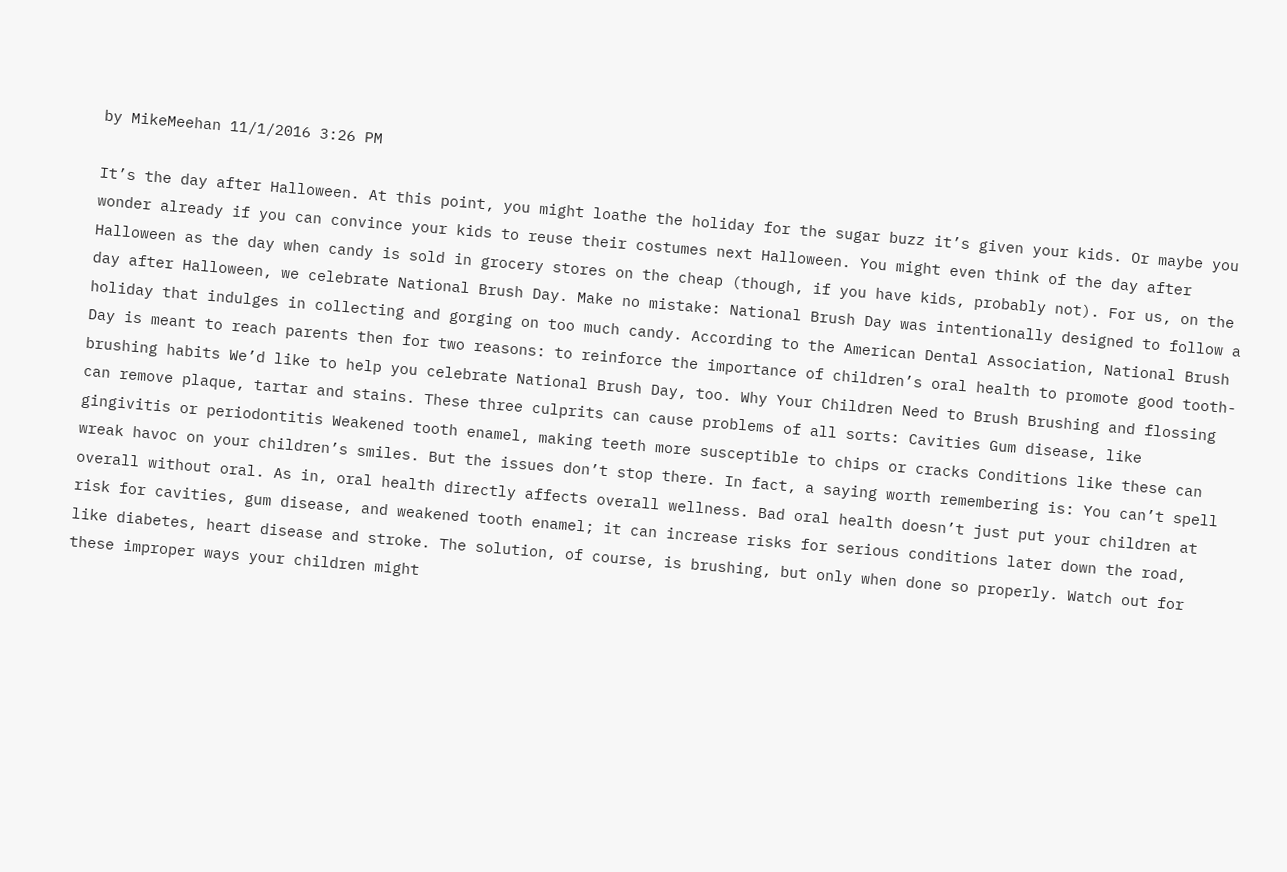by MikeMeehan 11/1/2016 3:26 PM

It’s the day after Halloween. At this point, you might loathe the holiday for the sugar buzz it’s given your kids. Or maybe you wonder already if you can convince your kids to reuse their costumes next Halloween. You might even think of the day after Halloween as the day when candy is sold in grocery stores on the cheap (though, if you have kids, probably not). For us, on the day after Halloween, we celebrate National Brush Day. Make no mistake: National Brush Day was intentionally designed to follow a holiday that indulges in collecting and gorging on too much candy. According to the American Dental Association, National Brush Day is meant to reach parents then for two reasons: to reinforce the importance of children’s oral health to promote good tooth-brushing habits We’d like to help you celebrate National Brush Day, too. Why Your Children Need to Brush Brushing and flossing can remove plaque, tartar and stains. These three culprits can cause problems of all sorts: Cavities Gum disease, like gingivitis or periodontitis Weakened tooth enamel, making teeth more susceptible to chips or cracks Conditions like these can wreak havoc on your children’s smiles. But the issues don’t stop there. In fact, a saying worth remembering is: You can’t spell overall without oral. As in, oral health directly affects overall wellness. Bad oral health doesn’t just put your children at risk for cavities, gum disease, and weakened tooth enamel; it can increase risks for serious conditions later down the road, like diabetes, heart disease and stroke. The solution, of course, is brushing, but only when done so properly. Watch out for these improper ways your children might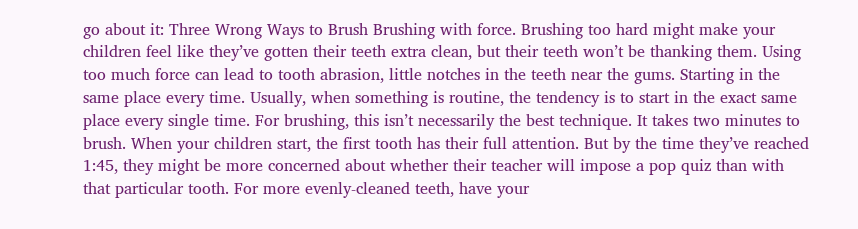go about it: Three Wrong Ways to Brush Brushing with force. Brushing too hard might make your children feel like they’ve gotten their teeth extra clean, but their teeth won’t be thanking them. Using too much force can lead to tooth abrasion, little notches in the teeth near the gums. Starting in the same place every time. Usually, when something is routine, the tendency is to start in the exact same place every single time. For brushing, this isn’t necessarily the best technique. It takes two minutes to brush. When your children start, the first tooth has their full attention. But by the time they’ve reached 1:45, they might be more concerned about whether their teacher will impose a pop quiz than with that particular tooth. For more evenly-cleaned teeth, have your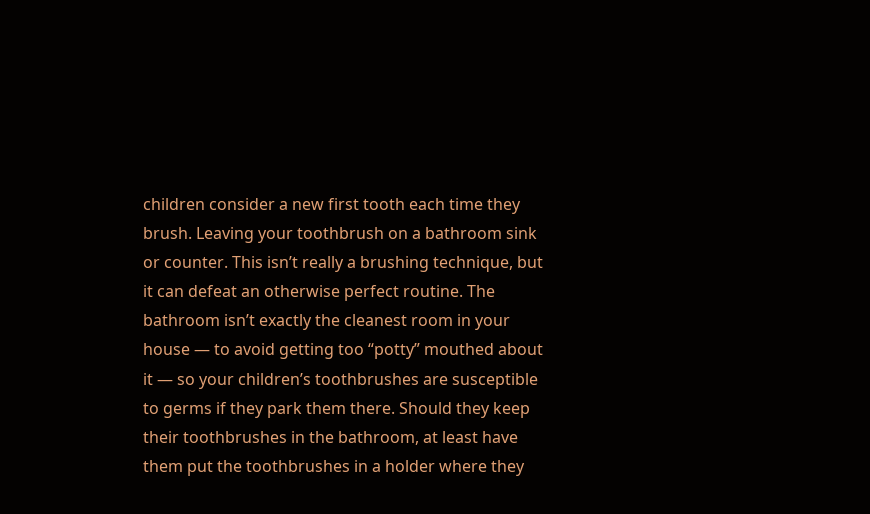children consider a new first tooth each time they brush. Leaving your toothbrush on a bathroom sink or counter. This isn’t really a brushing technique, but it can defeat an otherwise perfect routine. The bathroom isn’t exactly the cleanest room in your house — to avoid getting too “potty” mouthed about it — so your children’s toothbrushes are susceptible to germs if they park them there. Should they keep their toothbrushes in the bathroom, at least have them put the toothbrushes in a holder where they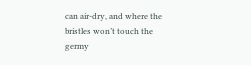can air-dry, and where the bristles won’t touch the germy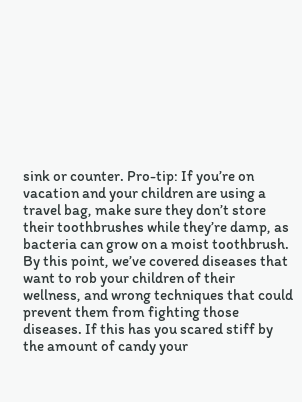sink or counter. Pro-tip: If you’re on vacation and your children are using a travel bag, make sure they don’t store their toothbrushes while they’re damp, as bacteria can grow on a moist toothbrush. By this point, we’ve covered diseases that want to rob your children of their wellness, and wrong techniques that could prevent them from fighting those diseases. If this has you scared stiff by the amount of candy your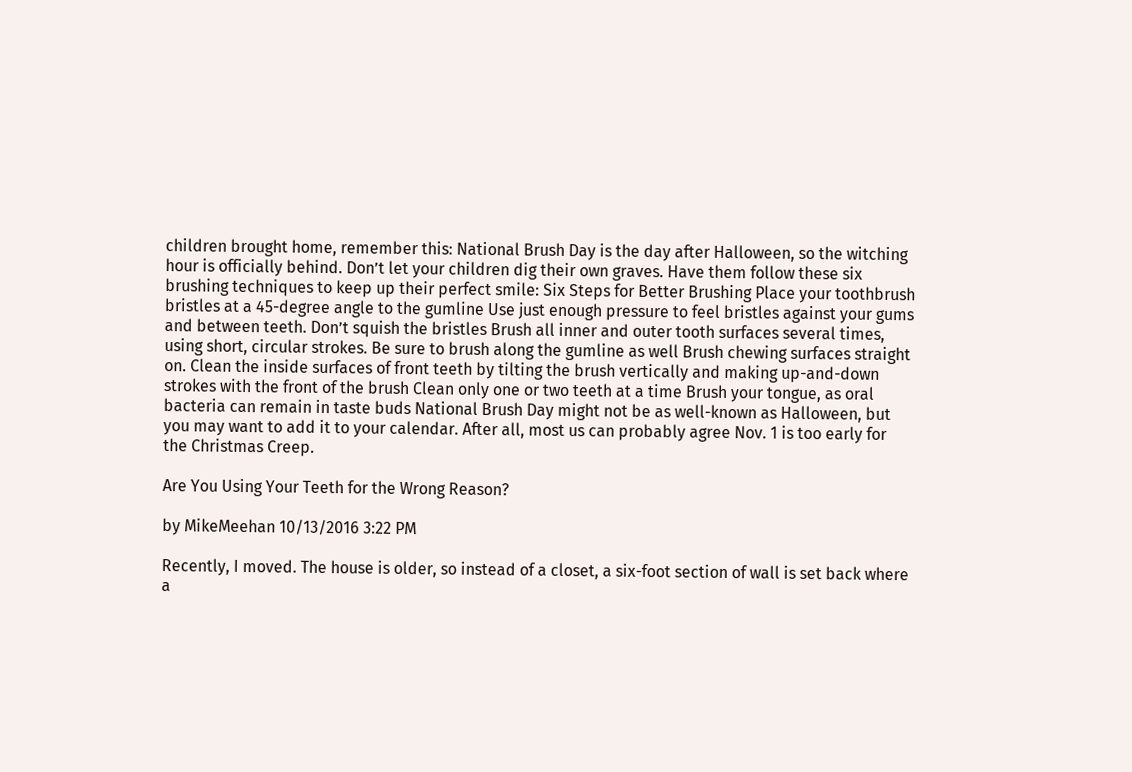children brought home, remember this: National Brush Day is the day after Halloween, so the witching hour is officially behind. Don’t let your children dig their own graves. Have them follow these six brushing techniques to keep up their perfect smile: Six Steps for Better Brushing Place your toothbrush bristles at a 45-degree angle to the gumline Use just enough pressure to feel bristles against your gums and between teeth. Don’t squish the bristles Brush all inner and outer tooth surfaces several times, using short, circular strokes. Be sure to brush along the gumline as well Brush chewing surfaces straight on. Clean the inside surfaces of front teeth by tilting the brush vertically and making up-and-down strokes with the front of the brush Clean only one or two teeth at a time Brush your tongue, as oral bacteria can remain in taste buds National Brush Day might not be as well-known as Halloween, but you may want to add it to your calendar. After all, most us can probably agree Nov. 1 is too early for the Christmas Creep.

Are You Using Your Teeth for the Wrong Reason?

by MikeMeehan 10/13/2016 3:22 PM

Recently, I moved. The house is older, so instead of a closet, a six-foot section of wall is set back where a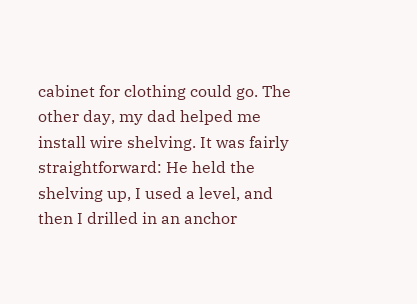cabinet for clothing could go. The other day, my dad helped me install wire shelving. It was fairly straightforward: He held the shelving up, I used a level, and then I drilled in an anchor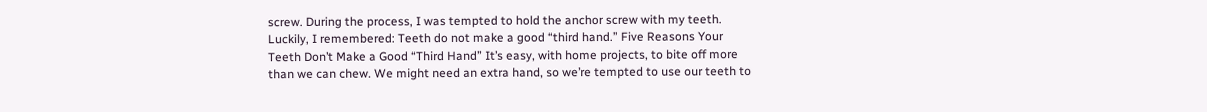screw. During the process, I was tempted to hold the anchor screw with my teeth. Luckily, I remembered: Teeth do not make a good “third hand.” Five Reasons Your Teeth Don’t Make a Good “Third Hand” It’s easy, with home projects, to bite off more than we can chew. We might need an extra hand, so we’re tempted to use our teeth to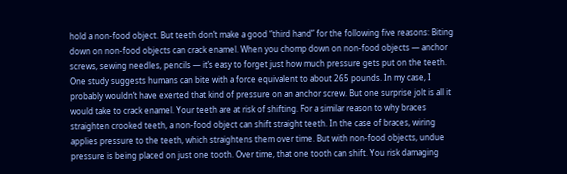hold a non-food object. But teeth don’t make a good “third hand” for the following five reasons: Biting down on non-food objects can crack enamel. When you chomp down on non-food objects — anchor screws, sewing needles, pencils — it’s easy to forget just how much pressure gets put on the teeth. One study suggests humans can bite with a force equivalent to about 265 pounds. In my case, I probably wouldn’t have exerted that kind of pressure on an anchor screw. But one surprise jolt is all it would take to crack enamel. Your teeth are at risk of shifting. For a similar reason to why braces straighten crooked teeth, a non-food object can shift straight teeth. In the case of braces, wiring applies pressure to the teeth, which straightens them over time. But with non-food objects, undue pressure is being placed on just one tooth. Over time, that one tooth can shift. You risk damaging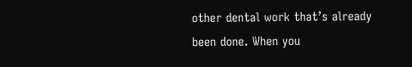other dental work that’s already been done. When you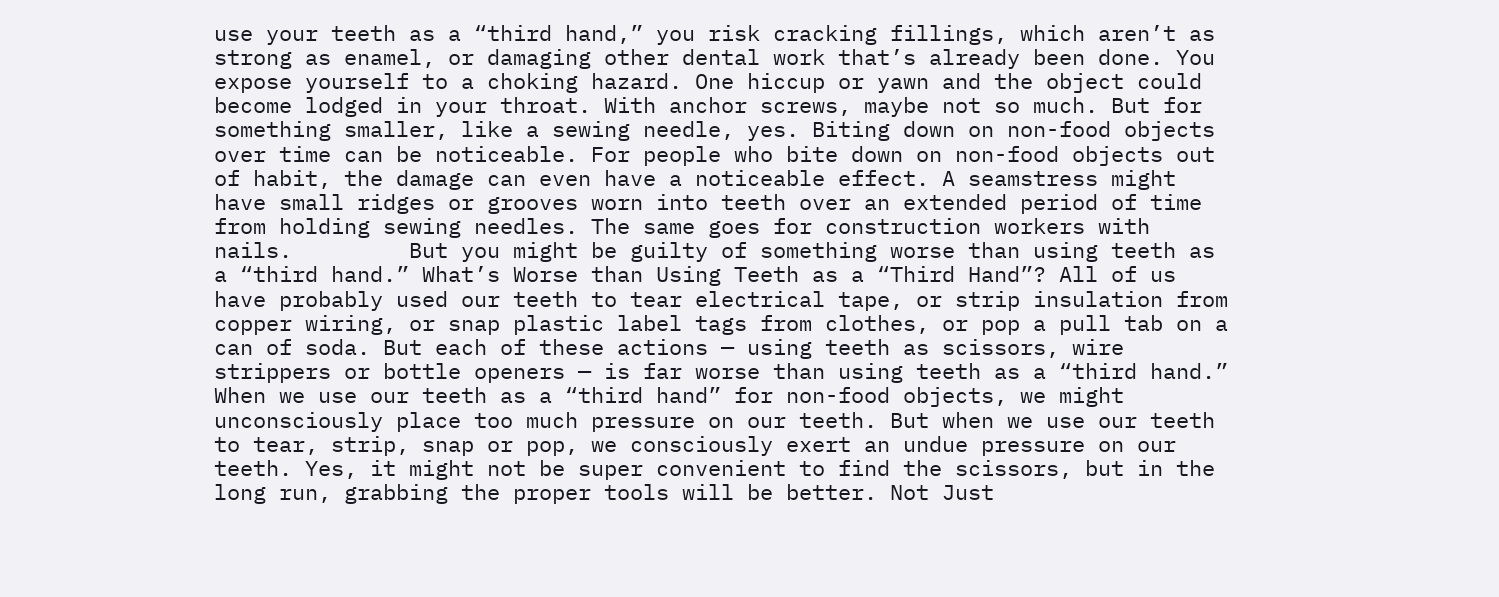use your teeth as a “third hand,” you risk cracking fillings, which aren’t as strong as enamel, or damaging other dental work that’s already been done. You expose yourself to a choking hazard. One hiccup or yawn and the object could become lodged in your throat. With anchor screws, maybe not so much. But for something smaller, like a sewing needle, yes. Biting down on non-food objects over time can be noticeable. For people who bite down on non-food objects out of habit, the damage can even have a noticeable effect. A seamstress might have small ridges or grooves worn into teeth over an extended period of time from holding sewing needles. The same goes for construction workers with nails.         But you might be guilty of something worse than using teeth as a “third hand.” What’s Worse than Using Teeth as a “Third Hand”? All of us have probably used our teeth to tear electrical tape, or strip insulation from copper wiring, or snap plastic label tags from clothes, or pop a pull tab on a can of soda. But each of these actions — using teeth as scissors, wire strippers or bottle openers — is far worse than using teeth as a “third hand.” When we use our teeth as a “third hand” for non-food objects, we might unconsciously place too much pressure on our teeth. But when we use our teeth to tear, strip, snap or pop, we consciously exert an undue pressure on our teeth. Yes, it might not be super convenient to find the scissors, but in the long run, grabbing the proper tools will be better. Not Just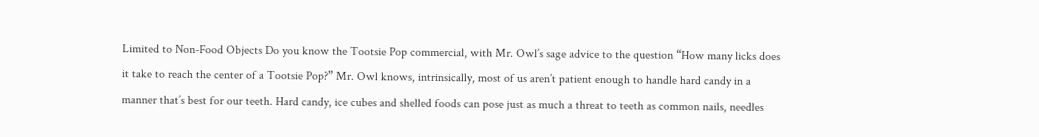Limited to Non-Food Objects Do you know the Tootsie Pop commercial, with Mr. Owl’s sage advice to the question “How many licks does it take to reach the center of a Tootsie Pop?” Mr. Owl knows, intrinsically, most of us aren’t patient enough to handle hard candy in a manner that’s best for our teeth. Hard candy, ice cubes and shelled foods can pose just as much a threat to teeth as common nails, needles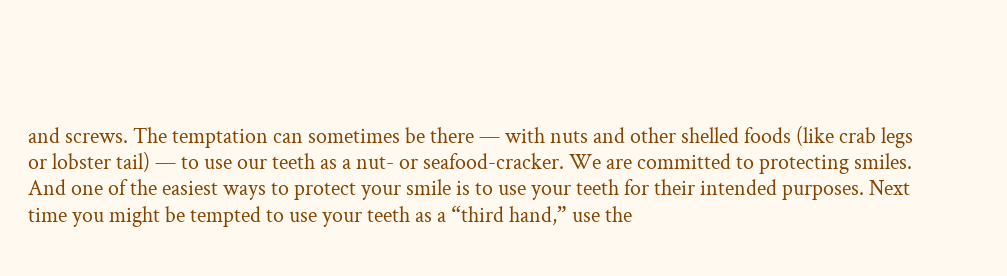and screws. The temptation can sometimes be there — with nuts and other shelled foods (like crab legs or lobster tail) — to use our teeth as a nut- or seafood-cracker. We are committed to protecting smiles. And one of the easiest ways to protect your smile is to use your teeth for their intended purposes. Next time you might be tempted to use your teeth as a “third hand,” use the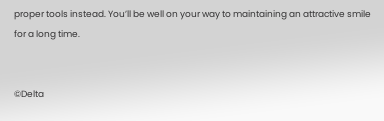proper tools instead. You’ll be well on your way to maintaining an attractive smile for a long time.


©Delta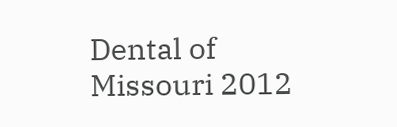Dental of Missouri 2012